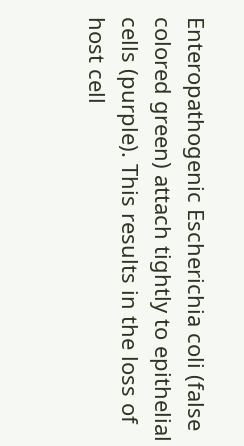Enteropathogenic Escherichia coli (false colored green) attach tightly to epithelial cells (purple). This results in the loss of host cell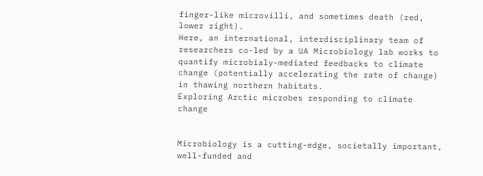finger-like microvilli, and sometimes death (red, lower right).
Here, an international, interdisciplinary team of researchers co-led by a UA Microbiology lab works to quantify microbialy-mediated feedbacks to climate change (potentially accelerating the rate of change) in thawing northern habitats.
Exploring Arctic microbes responding to climate change


Microbiology is a cutting-edge, societally important, well-funded and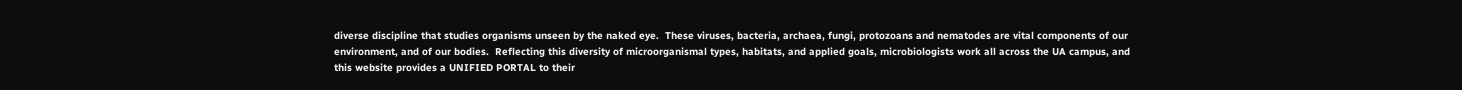diverse discipline that studies organisms unseen by the naked eye.  These viruses, bacteria, archaea, fungi, protozoans and nematodes are vital components of our environment, and of our bodies.  Reflecting this diversity of microorganismal types, habitats, and applied goals, microbiologists work all across the UA campus, and this website provides a UNIFIED PORTAL to their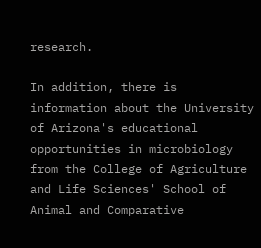research.

In addition, there is information about the University of Arizona's educational opportunities in microbiology from the College of Agriculture and Life Sciences' School of Animal and Comparative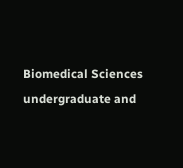Biomedical Sciences undergraduate and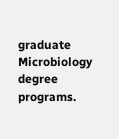graduate Microbiology degree programs.